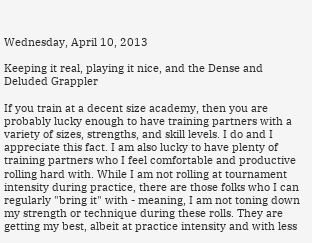Wednesday, April 10, 2013

Keeping it real, playing it nice, and the Dense and Deluded Grappler

If you train at a decent size academy, then you are probably lucky enough to have training partners with a variety of sizes, strengths, and skill levels. I do and I appreciate this fact. I am also lucky to have plenty of training partners who I feel comfortable and productive rolling hard with. While I am not rolling at tournament intensity during practice, there are those folks who I can regularly "bring it" with - meaning, I am not toning down my strength or technique during these rolls. They are getting my best, albeit at practice intensity and with less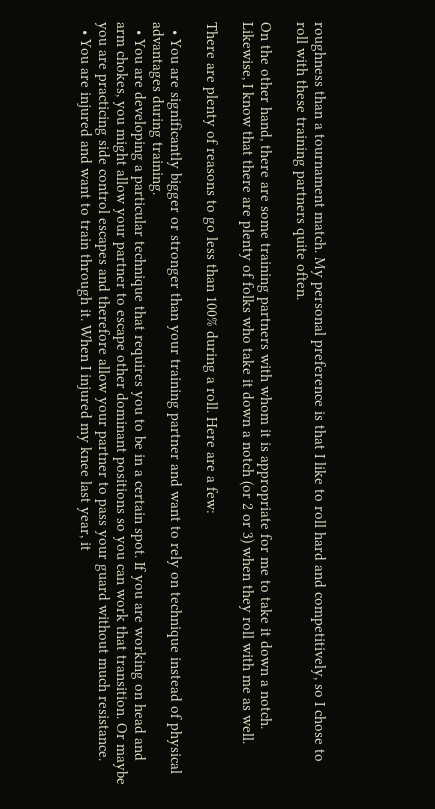roughness than a tournament match. My personal preference is that I like to roll hard and competitively, so I chose to roll with these training partners quite often.

On the other hand, there are some training partners with whom it is appropriate for me to take it down a notch. Likewise, I know that there are plenty of folks who take it down a notch (or 2 or 3) when they roll with me as well.

There are plenty of reasons to go less than 100% during a roll. Here are a few:

  • You are significantly bigger or stronger than your training partner and want to rely on technique instead of physical advantages during training.
  • You are developing a particular technique that requires you to be in a certain spot. If you are working on head and arm chokes, you might allow your partner to escape other dominant positions so you can work that transition. Or maybe you are practicing side control escapes and therefore allow your partner to pass your guard without much resistance.
  • You are injured and want to train through it. When I injured my knee last year, it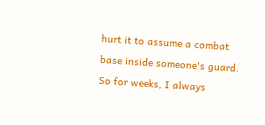hurt it to assume a combat base inside someone's guard. So for weeks, I always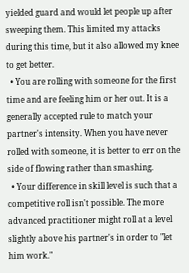yielded guard and would let people up after sweeping them. This limited my attacks during this time, but it also allowed my knee to get better.
  • You are rolling with someone for the first time and are feeling him or her out. It is a generally accepted rule to match your partner's intensity. When you have never rolled with someone, it is better to err on the side of flowing rather than smashing.
  • Your difference in skill level is such that a competitive roll isn't possible. The more advanced practitioner might roll at a level slightly above his partner's in order to "let him work."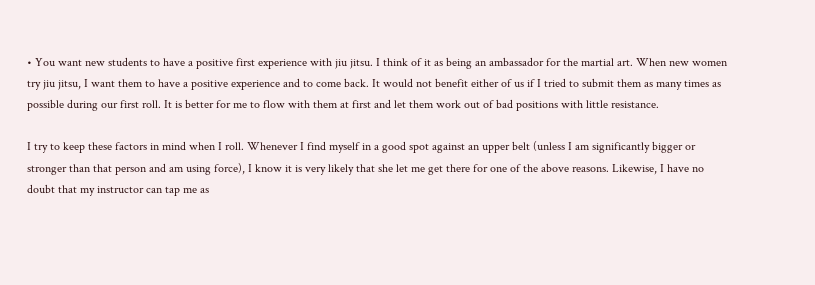• You want new students to have a positive first experience with jiu jitsu. I think of it as being an ambassador for the martial art. When new women try jiu jitsu, I want them to have a positive experience and to come back. It would not benefit either of us if I tried to submit them as many times as possible during our first roll. It is better for me to flow with them at first and let them work out of bad positions with little resistance.

I try to keep these factors in mind when I roll. Whenever I find myself in a good spot against an upper belt (unless I am significantly bigger or stronger than that person and am using force), I know it is very likely that she let me get there for one of the above reasons. Likewise, I have no doubt that my instructor can tap me as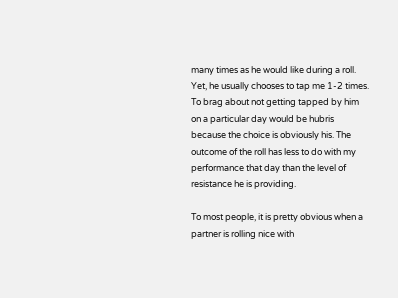many times as he would like during a roll. Yet, he usually chooses to tap me 1-2 times. To brag about not getting tapped by him on a particular day would be hubris because the choice is obviously his. The outcome of the roll has less to do with my performance that day than the level of resistance he is providing.

To most people, it is pretty obvious when a partner is rolling nice with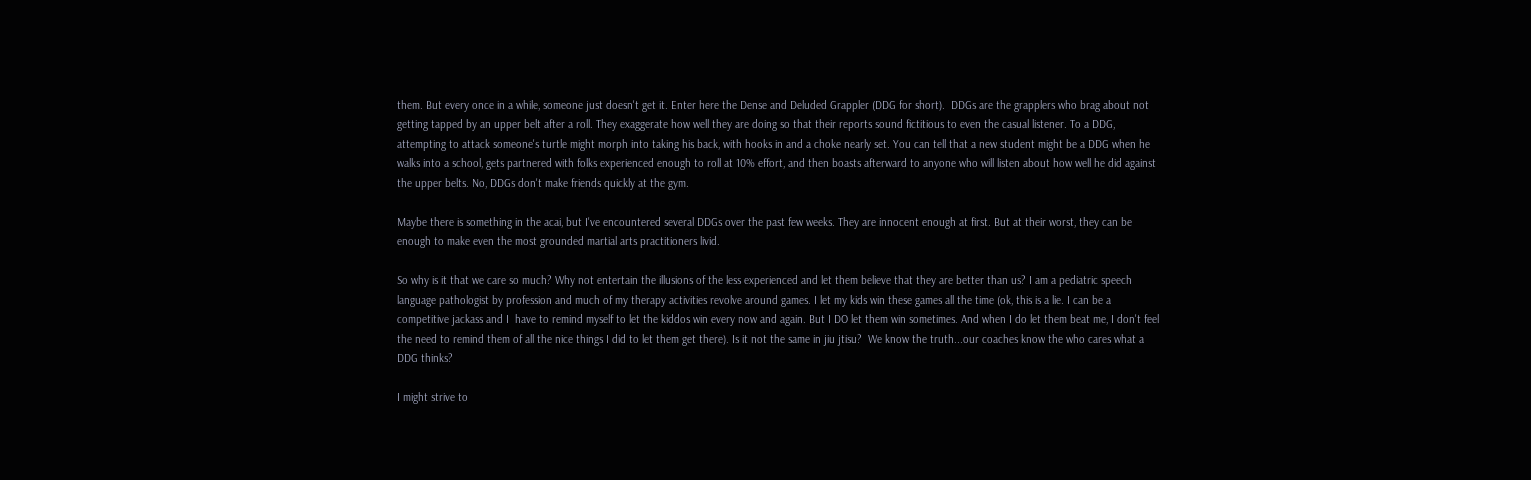them. But every once in a while, someone just doesn't get it. Enter here the Dense and Deluded Grappler (DDG for short).  DDGs are the grapplers who brag about not getting tapped by an upper belt after a roll. They exaggerate how well they are doing so that their reports sound fictitious to even the casual listener. To a DDG, attempting to attack someone's turtle might morph into taking his back, with hooks in and a choke nearly set. You can tell that a new student might be a DDG when he walks into a school, gets partnered with folks experienced enough to roll at 10% effort, and then boasts afterward to anyone who will listen about how well he did against the upper belts. No, DDGs don't make friends quickly at the gym.

Maybe there is something in the acai, but I've encountered several DDGs over the past few weeks. They are innocent enough at first. But at their worst, they can be enough to make even the most grounded martial arts practitioners livid.

So why is it that we care so much? Why not entertain the illusions of the less experienced and let them believe that they are better than us? I am a pediatric speech language pathologist by profession and much of my therapy activities revolve around games. I let my kids win these games all the time (ok, this is a lie. I can be a competitive jackass and I  have to remind myself to let the kiddos win every now and again. But I DO let them win sometimes. And when I do let them beat me, I don't feel the need to remind them of all the nice things I did to let them get there). Is it not the same in jiu jtisu?  We know the truth...our coaches know the who cares what a DDG thinks?

I might strive to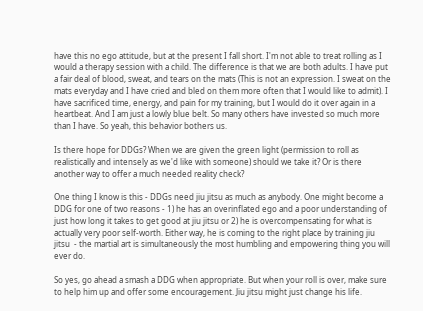have this no ego attitude, but at the present I fall short. I'm not able to treat rolling as I would a therapy session with a child. The difference is that we are both adults. I have put a fair deal of blood, sweat, and tears on the mats (This is not an expression. I sweat on the mats everyday and I have cried and bled on them more often that I would like to admit). I have sacrificed time, energy, and pain for my training, but I would do it over again in a heartbeat. And I am just a lowly blue belt. So many others have invested so much more than I have. So yeah, this behavior bothers us.

Is there hope for DDGs? When we are given the green light (permission to roll as realistically and intensely as we'd like with someone) should we take it? Or is there another way to offer a much needed reality check?

One thing I know is this - DDGs need jiu jitsu as much as anybody. One might become a DDG for one of two reasons - 1) he has an overinflated ego and a poor understanding of just how long it takes to get good at jiu jitsu or 2) he is overcompensating for what is actually very poor self-worth. Either way, he is coming to the right place by training jiu jitsu  - the martial art is simultaneously the most humbling and empowering thing you will ever do.

So yes, go ahead a smash a DDG when appropriate. But when your roll is over, make sure to help him up and offer some encouragement. Jiu jitsu might just change his life.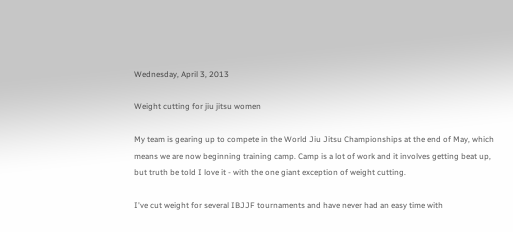Wednesday, April 3, 2013

Weight cutting for jiu jitsu women

My team is gearing up to compete in the World Jiu Jitsu Championships at the end of May, which means we are now beginning training camp. Camp is a lot of work and it involves getting beat up, but truth be told I love it - with the one giant exception of weight cutting.

I've cut weight for several IBJJF tournaments and have never had an easy time with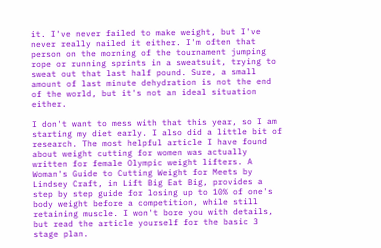it. I've never failed to make weight, but I've never really nailed it either. I'm often that person on the morning of the tournament jumping rope or running sprints in a sweatsuit, trying to sweat out that last half pound. Sure, a small amount of last minute dehydration is not the end of the world, but it's not an ideal situation either.

I don't want to mess with that this year, so I am starting my diet early. I also did a little bit of research. The most helpful article I have found about weight cutting for women was actually written for female Olympic weight lifters. A Woman's Guide to Cutting Weight for Meets by Lindsey Craft, in Lift Big Eat Big, provides a step by step guide for losing up to 10% of one's body weight before a competition, while still retaining muscle. I won't bore you with details, but read the article yourself for the basic 3 stage plan.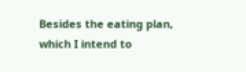Besides the eating plan, which I intend to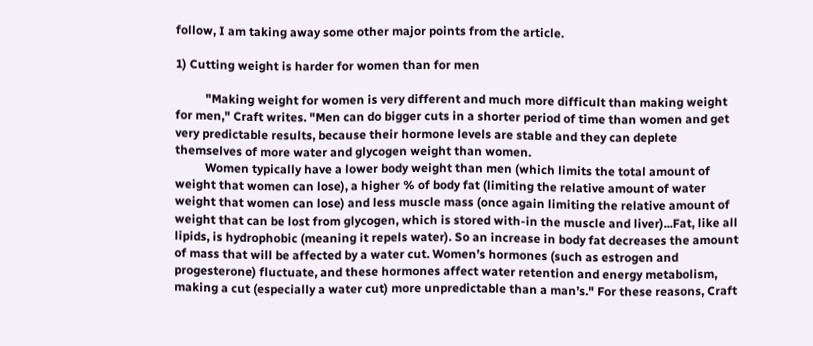follow, I am taking away some other major points from the article.

1) Cutting weight is harder for women than for men

          "Making weight for women is very different and much more difficult than making weight for men," Craft writes. "Men can do bigger cuts in a shorter period of time than women and get very predictable results, because their hormone levels are stable and they can deplete themselves of more water and glycogen weight than women.
          Women typically have a lower body weight than men (which limits the total amount of weight that women can lose), a higher % of body fat (limiting the relative amount of water weight that women can lose) and less muscle mass (once again limiting the relative amount of weight that can be lost from glycogen, which is stored with-in the muscle and liver)...Fat, like all lipids, is hydrophobic (meaning it repels water). So an increase in body fat decreases the amount of mass that will be affected by a water cut. Women’s hormones (such as estrogen and progesterone) fluctuate, and these hormones affect water retention and energy metabolism, making a cut (especially a water cut) more unpredictable than a man’s." For these reasons, Craft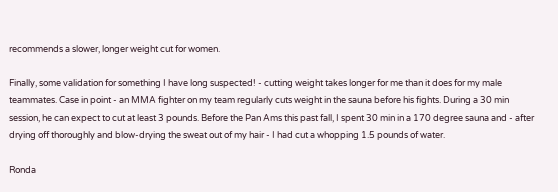recommends a slower, longer weight cut for women.

Finally, some validation for something I have long suspected! - cutting weight takes longer for me than it does for my male teammates. Case in point - an MMA fighter on my team regularly cuts weight in the sauna before his fights. During a 30 min session, he can expect to cut at least 3 pounds. Before the Pan Ams this past fall, I spent 30 min in a 170 degree sauna and - after drying off thoroughly and blow-drying the sweat out of my hair - I had cut a whopping 1.5 pounds of water.

Ronda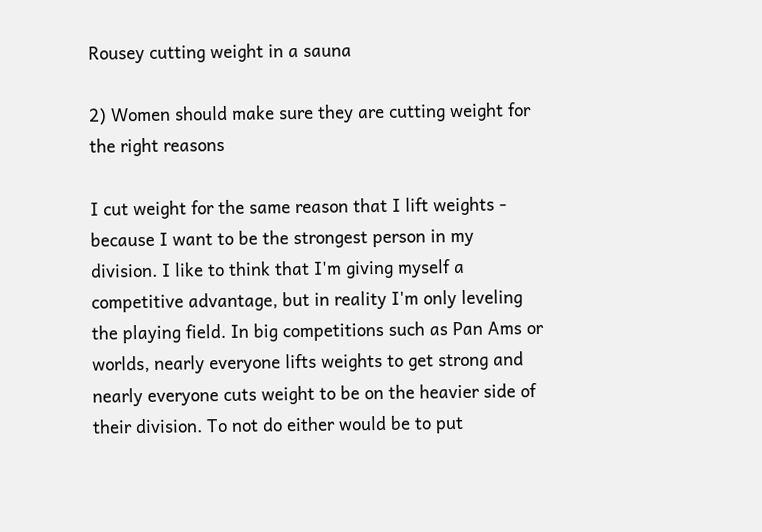Rousey cutting weight in a sauna

2) Women should make sure they are cutting weight for the right reasons

I cut weight for the same reason that I lift weights - because I want to be the strongest person in my division. I like to think that I'm giving myself a competitive advantage, but in reality I'm only leveling the playing field. In big competitions such as Pan Ams or worlds, nearly everyone lifts weights to get strong and nearly everyone cuts weight to be on the heavier side of their division. To not do either would be to put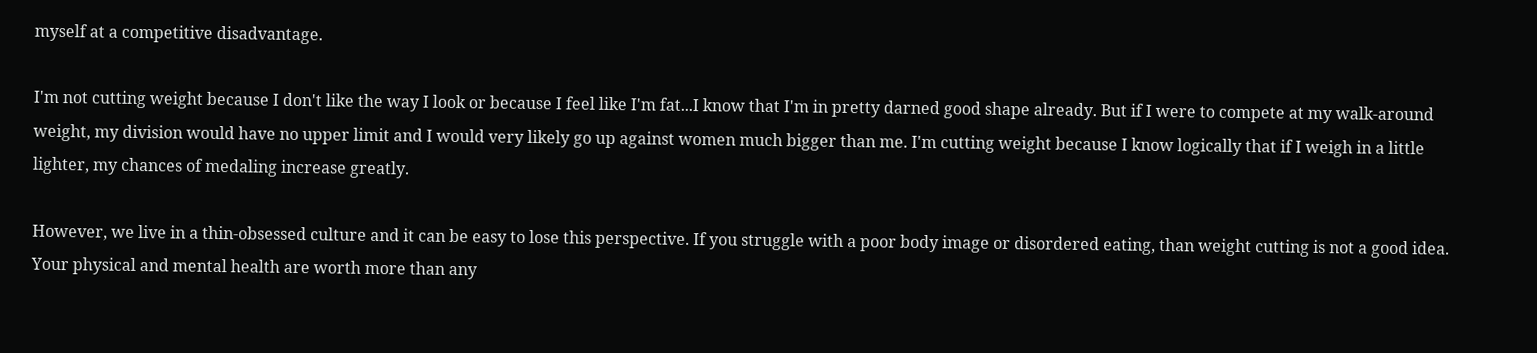myself at a competitive disadvantage.

I'm not cutting weight because I don't like the way I look or because I feel like I'm fat...I know that I'm in pretty darned good shape already. But if I were to compete at my walk-around weight, my division would have no upper limit and I would very likely go up against women much bigger than me. I'm cutting weight because I know logically that if I weigh in a little lighter, my chances of medaling increase greatly.

However, we live in a thin-obsessed culture and it can be easy to lose this perspective. If you struggle with a poor body image or disordered eating, than weight cutting is not a good idea. Your physical and mental health are worth more than any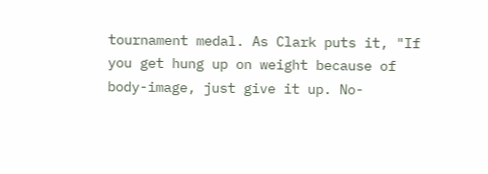tournament medal. As Clark puts it, "If you get hung up on weight because of body-image, just give it up. No-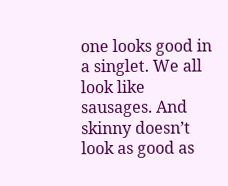one looks good in a singlet. We all look like sausages. And skinny doesn’t look as good as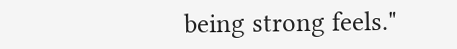being strong feels."